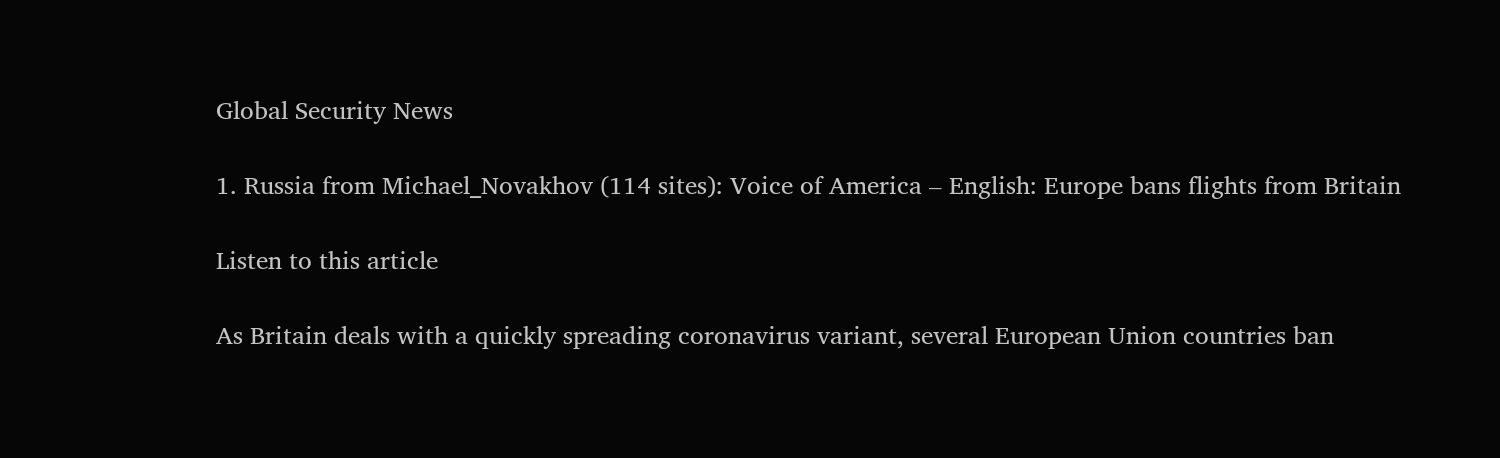Global Security News

1. Russia from Michael_Novakhov (114 sites): Voice of America – English: Europe bans flights from Britain

Listen to this article

As Britain deals with a quickly spreading coronavirus variant, several European Union countries ban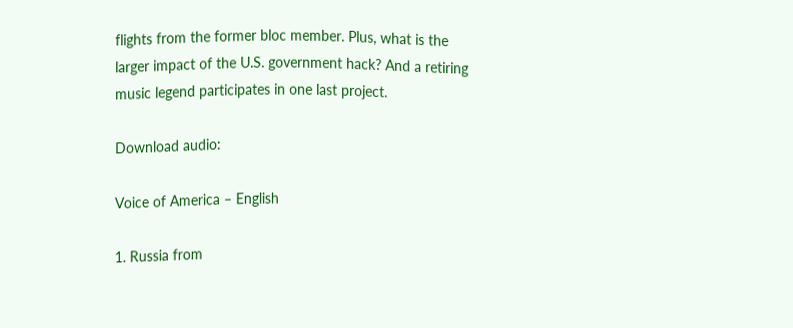flights from the former bloc member. Plus, what is the larger impact of the U.S. government hack? And a retiring music legend participates in one last project.

Download audio:

Voice of America – English

1. Russia from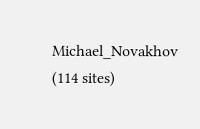Michael_Novakhov (114 sites)